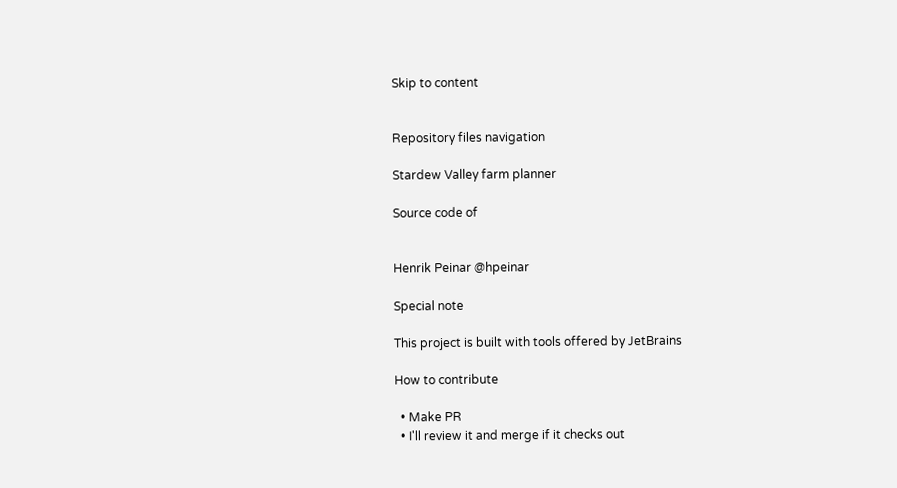Skip to content


Repository files navigation

Stardew Valley farm planner

Source code of


Henrik Peinar @hpeinar

Special note

This project is built with tools offered by JetBrains

How to contribute

  • Make PR
  • I'll review it and merge if it checks out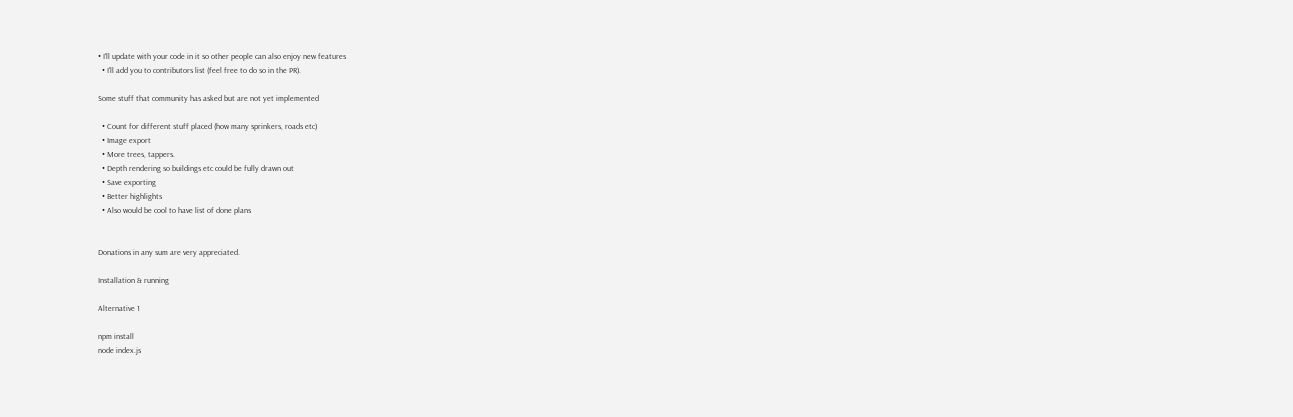• I'll update with your code in it so other people can also enjoy new features
  • I'll add you to contributors list (feel free to do so in the PR).

Some stuff that community has asked but are not yet implemented

  • Count for different stuff placed (how many sprinkers, roads etc)
  • Image export
  • More trees, tappers.
  • Depth rendering so buildings etc could be fully drawn out
  • Save exporting
  • Better highlights
  • Also would be cool to have list of done plans


Donations in any sum are very appreciated.

Installation & running

Alternative 1

npm install
node index.js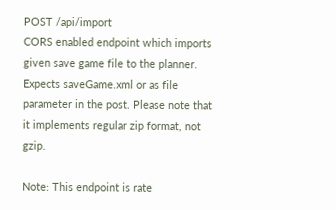POST /api/import
CORS enabled endpoint which imports given save game file to the planner.
Expects saveGame.xml or as file parameter in the post. Please note that it implements regular zip format, not gzip.

Note: This endpoint is rate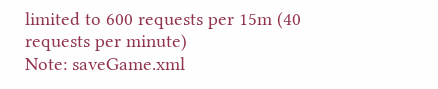limited to 600 requests per 15m (40 requests per minute)
Note: saveGame.xml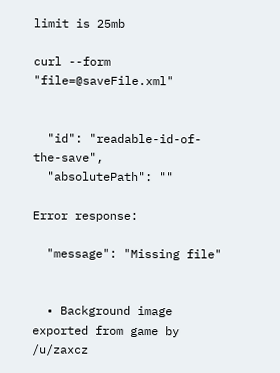limit is 25mb

curl --form "file=@saveFile.xml"


  "id": "readable-id-of-the-save",
  "absolutePath": ""

Error response:

  "message": "Missing file"


  • Background image exported from game by /u/zaxcz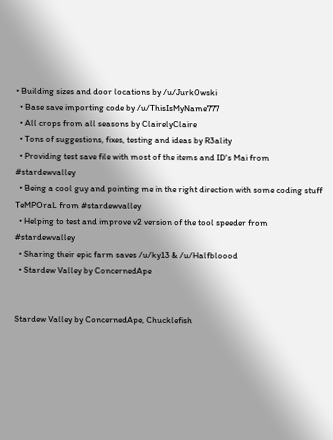• Building sizes and door locations by /u/Jurk0wski
  • Base save importing code by /u/ThisIsMyName777
  • All crops from all seasons by ClairelyClaire
  • Tons of suggestions, fixes, testing and ideas by R3ality
  • Providing test save file with most of the items and ID's Mai from #stardewvalley
  • Being a cool guy and pointing me in the right direction with some coding stuff TeMPOraL from #stardewvalley
  • Helping to test and improve v2 version of the tool speeder from #stardewvalley
  • Sharing their epic farm saves /u/ky13 & /u/Halfbloood
  • Stardew Valley by ConcernedApe


Stardew Valley by ConcernedApe, Chucklefish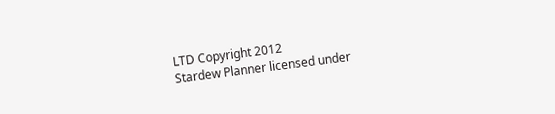LTD Copyright 2012
Stardew Planner licensed under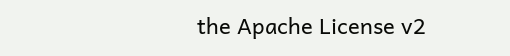the Apache License v2